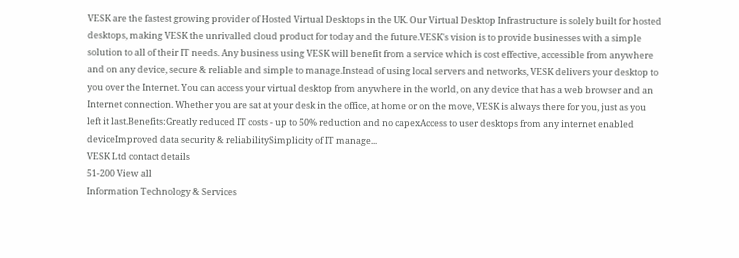VESK are the fastest growing provider of Hosted Virtual Desktops in the UK. Our Virtual Desktop Infrastructure is solely built for hosted desktops, making VESK the unrivalled cloud product for today and the future.VESK's vision is to provide businesses with a simple solution to all of their IT needs. Any business using VESK will benefit from a service which is cost effective, accessible from anywhere and on any device, secure & reliable and simple to manage.Instead of using local servers and networks, VESK delivers your desktop to you over the Internet. You can access your virtual desktop from anywhere in the world, on any device that has a web browser and an Internet connection. Whether you are sat at your desk in the office, at home or on the move, VESK is always there for you, just as you left it last.Benefits:Greatly reduced IT costs - up to 50% reduction and no capexAccess to user desktops from any internet enabled deviceImproved data security & reliabilitySimplicity of IT manage...
VESK Ltd contact details
51-200 View all
Information Technology & Services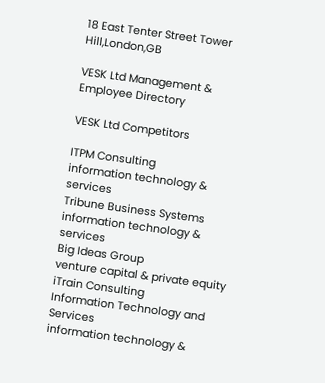18 East Tenter Street Tower Hill,London,GB

VESK Ltd Management & Employee Directory

VESK Ltd Competitors

ITPM Consulting
information technology & services
Tribune Business Systems
information technology & services
Big Ideas Group
venture capital & private equity
iTrain Consulting
Information Technology and Services
information technology &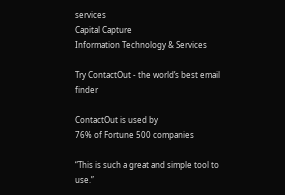services
Capital Capture
Information Technology & Services

Try ContactOut - the world’s best email finder

ContactOut is used by
76% of Fortune 500 companies

“This is such a great and simple tool to use.”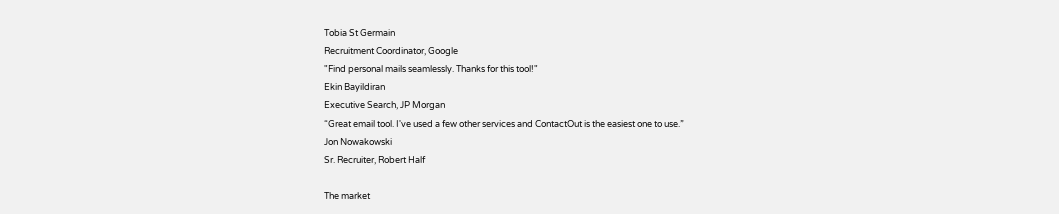Tobia St Germain
Recruitment Coordinator, Google
"Find personal mails seamlessly. Thanks for this tool!"
Ekin Bayildiran
Executive Search, JP Morgan
“Great email tool. I've used a few other services and ContactOut is the easiest one to use.”
Jon Nowakowski
Sr. Recruiter, Robert Half

The market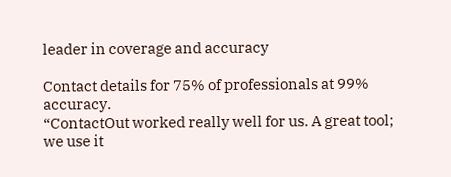leader in coverage and accuracy

Contact details for 75% of professionals at 99% accuracy.
“ContactOut worked really well for us. A great tool; we use it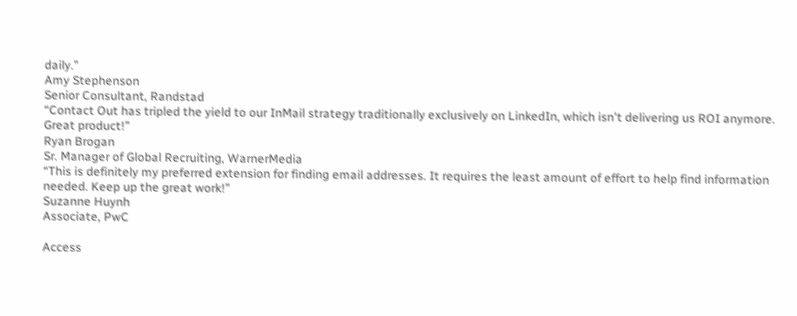daily.”
Amy Stephenson
Senior Consultant, Randstad
“Contact Out has tripled the yield to our InMail strategy traditionally exclusively on LinkedIn, which isn't delivering us ROI anymore. Great product!”
Ryan Brogan
Sr. Manager of Global Recruiting, WarnerMedia
“This is definitely my preferred extension for finding email addresses. It requires the least amount of effort to help find information needed. Keep up the great work!”
Suzanne Huynh
Associate, PwC

Access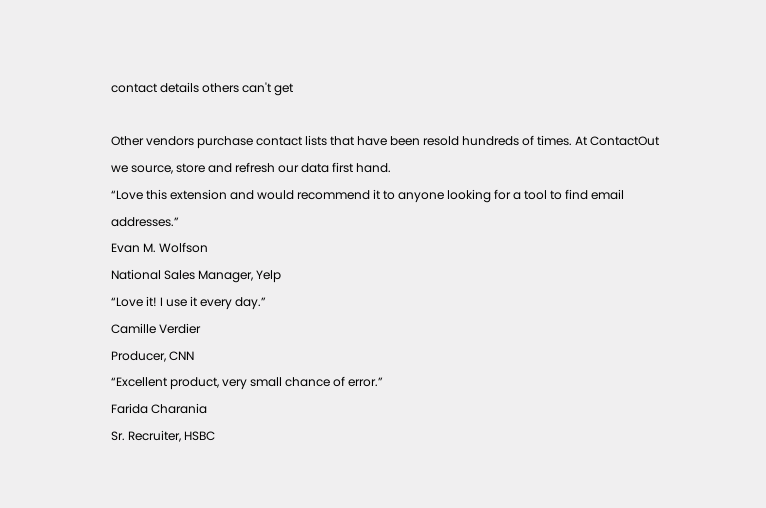contact details others can't get

Other vendors purchase contact lists that have been resold hundreds of times. At ContactOut we source, store and refresh our data first hand.
“Love this extension and would recommend it to anyone looking for a tool to find email addresses.”
Evan M. Wolfson
National Sales Manager, Yelp
“Love it! I use it every day.”
Camille Verdier
Producer, CNN
“Excellent product, very small chance of error.”
Farida Charania
Sr. Recruiter, HSBC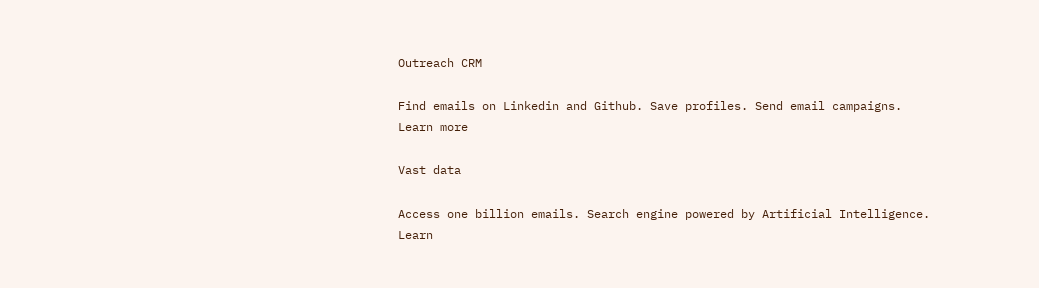Outreach CRM

Find emails on Linkedin and Github. Save profiles. Send email campaigns.
Learn more

Vast data

Access one billion emails. Search engine powered by Artificial Intelligence.
Learn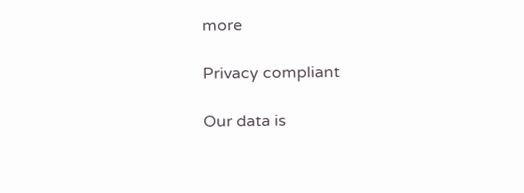more

Privacy compliant

Our data is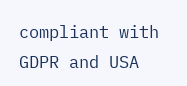compliant with GDPR and USA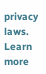privacy laws.
Learn more